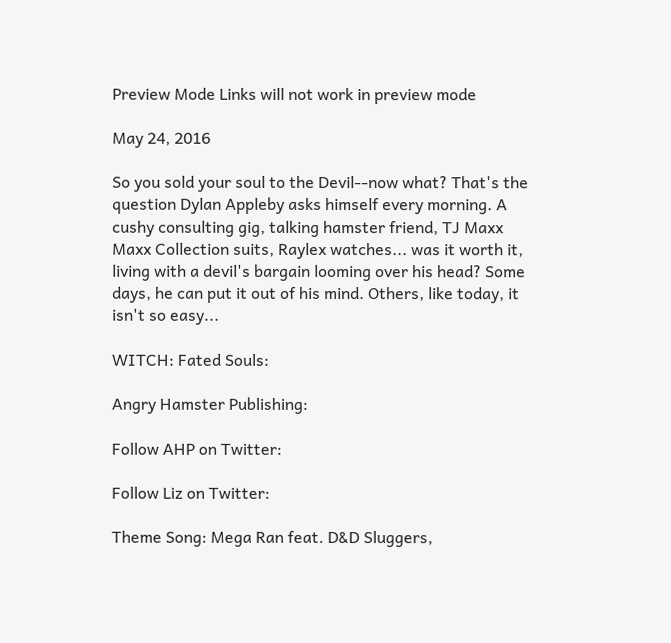Preview Mode Links will not work in preview mode

May 24, 2016

So you sold your soul to the Devil--now what? That's the question Dylan Appleby asks himself every morning. A cushy consulting gig, talking hamster friend, TJ Maxx Maxx Collection suits, Raylex watches... was it worth it, living with a devil's bargain looming over his head? Some days, he can put it out of his mind. Others, like today, it isn't so easy...

WITCH: Fated Souls:

Angry Hamster Publishing:

Follow AHP on Twitter:

Follow Liz on Twitter:

Theme Song: Mega Ran feat. D&D Sluggers,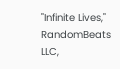"Infinite Lives," RandomBeats LLC,